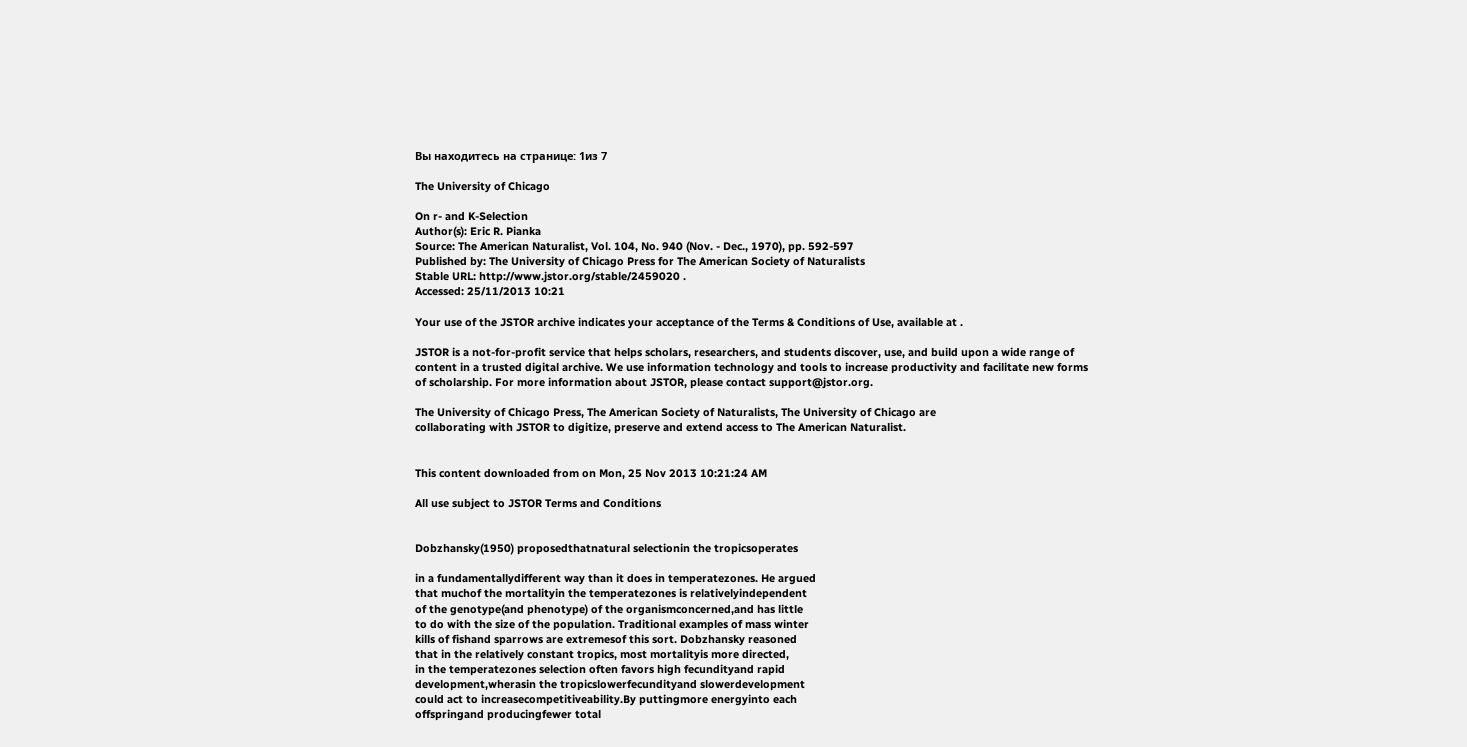Вы находитесь на странице: 1из 7

The University of Chicago

On r- and K-Selection
Author(s): Eric R. Pianka
Source: The American Naturalist, Vol. 104, No. 940 (Nov. - Dec., 1970), pp. 592-597
Published by: The University of Chicago Press for The American Society of Naturalists
Stable URL: http://www.jstor.org/stable/2459020 .
Accessed: 25/11/2013 10:21

Your use of the JSTOR archive indicates your acceptance of the Terms & Conditions of Use, available at .

JSTOR is a not-for-profit service that helps scholars, researchers, and students discover, use, and build upon a wide range of
content in a trusted digital archive. We use information technology and tools to increase productivity and facilitate new forms
of scholarship. For more information about JSTOR, please contact support@jstor.org.

The University of Chicago Press, The American Society of Naturalists, The University of Chicago are
collaborating with JSTOR to digitize, preserve and extend access to The American Naturalist.


This content downloaded from on Mon, 25 Nov 2013 10:21:24 AM

All use subject to JSTOR Terms and Conditions


Dobzhansky(1950) proposedthatnatural selectionin the tropicsoperates

in a fundamentallydifferent way than it does in temperatezones. He argued
that muchof the mortalityin the temperatezones is relativelyindependent
of the genotype(and phenotype) of the organismconcerned,and has little
to do with the size of the population. Traditional examples of mass winter
kills of fishand sparrows are extremesof this sort. Dobzhansky reasoned
that in the relatively constant tropics, most mortalityis more directed,
in the temperatezones selection often favors high fecundityand rapid
development,wherasin the tropicslowerfecundityand slowerdevelopment
could act to increasecompetitiveability.By puttingmore energyinto each
offspringand producingfewer total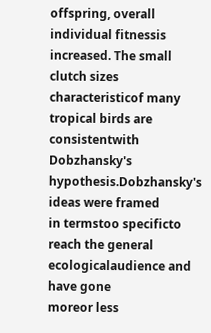offspring, overall individual fitnessis
increased. The small clutch sizes characteristicof many tropical birds are
consistentwith Dobzhansky's hypothesis.Dobzhansky's ideas were framed
in termstoo specificto reach the general ecologicalaudience and have gone
moreor less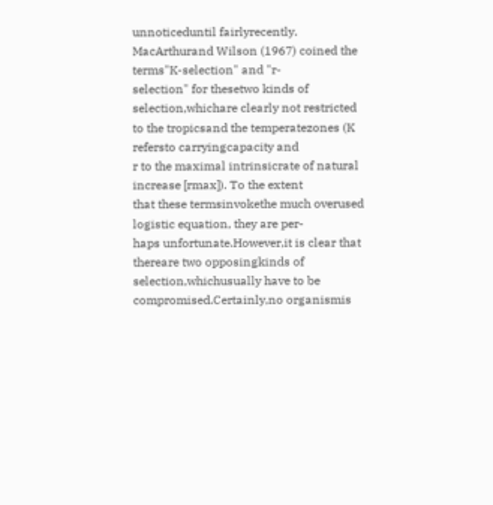unnoticeduntil fairlyrecently.
MacArthurand Wilson (1967) coined the terms"K-selection" and "r-
selection" for thesetwo kinds of selection,whichare clearly not restricted
to the tropicsand the temperatezones (K refersto carryingcapacity and
r to the maximal intrinsicrate of natural increase [rmax]). To the extent
that these termsinvokethe much overused logistic equation, they are per-
haps unfortunate.However,it is clear that thereare two opposingkinds of
selection,whichusually have to be compromised.Certainly,no organismis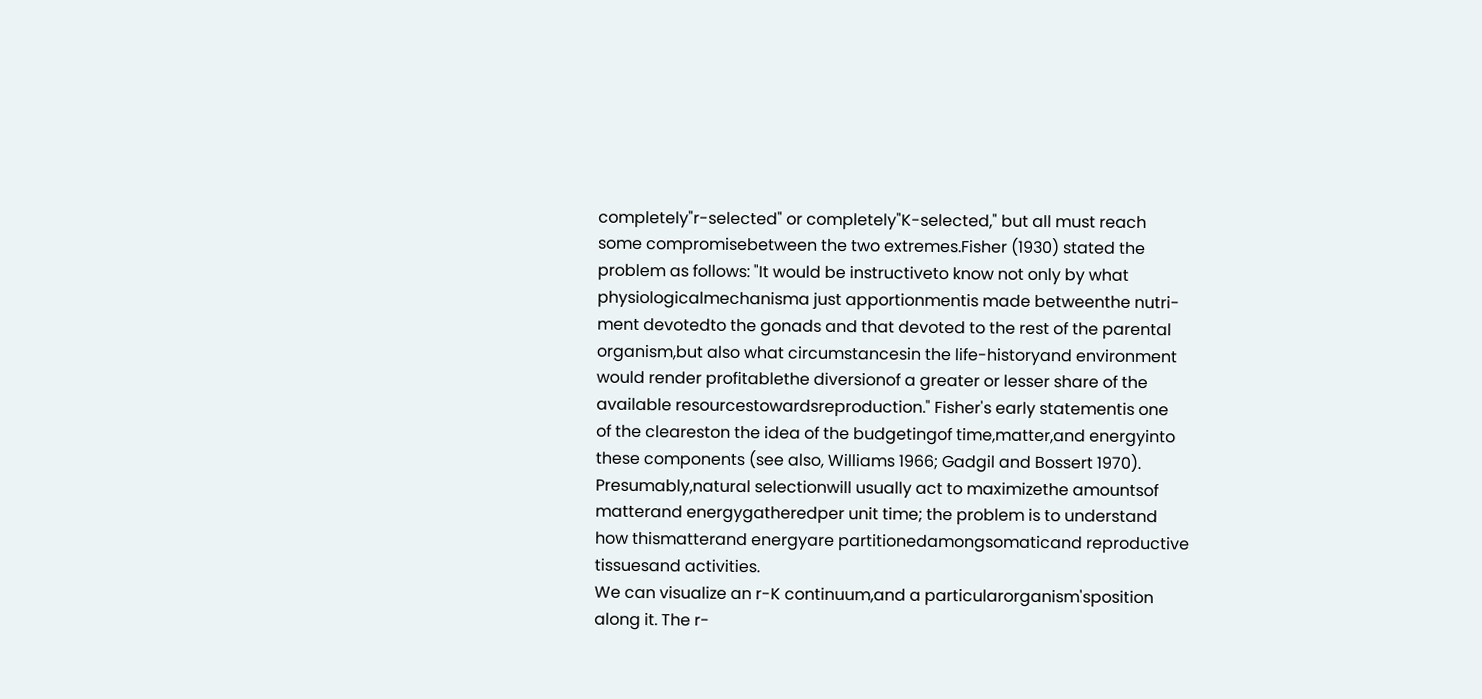completely"r-selected" or completely"K-selected," but all must reach
some compromisebetween the two extremes.Fisher (1930) stated the
problem as follows: "It would be instructiveto know not only by what
physiologicalmechanisma just apportionmentis made betweenthe nutri-
ment devotedto the gonads and that devoted to the rest of the parental
organism,but also what circumstancesin the life-historyand environment
would render profitablethe diversionof a greater or lesser share of the
available resourcestowardsreproduction." Fisher's early statementis one
of the cleareston the idea of the budgetingof time,matter,and energyinto
these components (see also, Williams 1966; Gadgil and Bossert 1970).
Presumably,natural selectionwill usually act to maximizethe amountsof
matterand energygatheredper unit time; the problem is to understand
how thismatterand energyare partitionedamongsomaticand reproductive
tissuesand activities.
We can visualize an r-K continuum,and a particularorganism'sposition
along it. The r-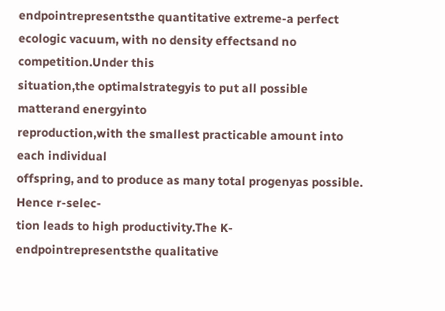endpointrepresentsthe quantitative extreme-a perfect
ecologic vacuum, with no density effectsand no competition.Under this
situation,the optimalstrategyis to put all possible matterand energyinto
reproduction,with the smallest practicable amount into each individual
offspring, and to produce as many total progenyas possible. Hence r-selec-
tion leads to high productivity.The K-endpointrepresentsthe qualitative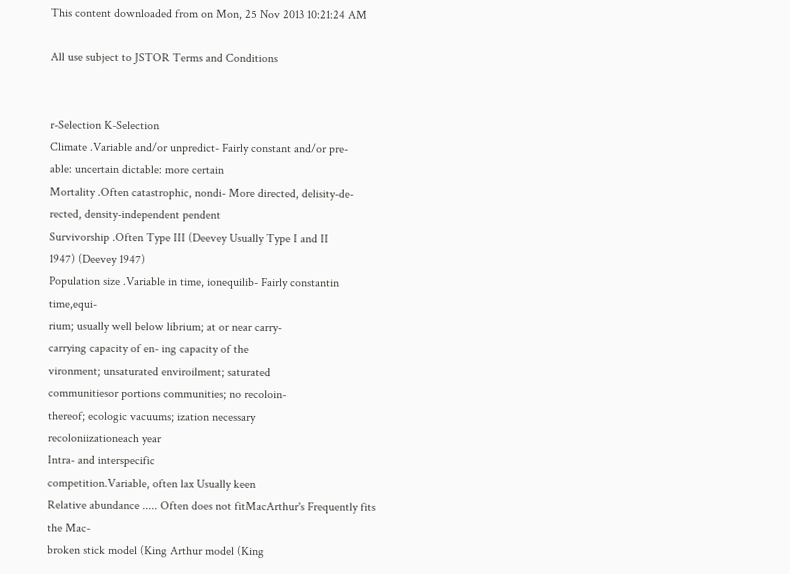This content downloaded from on Mon, 25 Nov 2013 10:21:24 AM

All use subject to JSTOR Terms and Conditions


r-Selection K-Selection
Climate .Variable and/or unpredict- Fairly constant and/or pre-
able: uncertain dictable: more certain
Mortality .Often catastrophic, nondi- More directed, delisity-de-
rected, density-independent pendent
Survivorship .Often Type III (Deevey Usually Type I and II
1947) (Deevey 1947)
Population size .Variable in time, ionequilib- Fairly constantin time,equi-
rium; usually well below librium; at or near carry-
carrying capacity of en- ing capacity of the
vironment; unsaturated enviroilment; saturated
communitiesor portions communities; no recoloin-
thereof; ecologic vacuums; ization necessary
recoloniizationeach year
Intra- and interspecific
competition.Variable, often lax Usually keen
Relative abundance ..... Often does not fitMacArthur's Frequently fits the Mac-
broken stick model (King Arthur model (King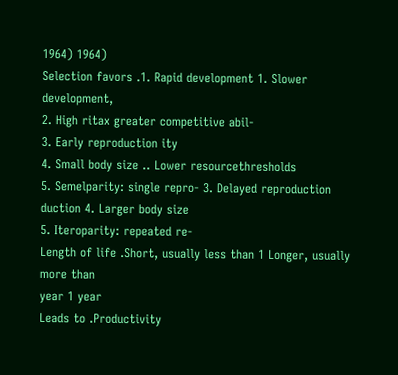1964) 1964)
Selection favors .1. Rapid development 1. Slower development,
2. High ritax greater competitive abil-
3. Early reproduction ity
4. Small body size .. Lower resourcethresholds
5. Semelparity: single repro- 3. Delayed reproduction
duction 4. Larger body size
5. Iteroparity: repeated re-
Length of life .Short, usually less than 1 Longer, usually more than
year 1 year
Leads to .Productivity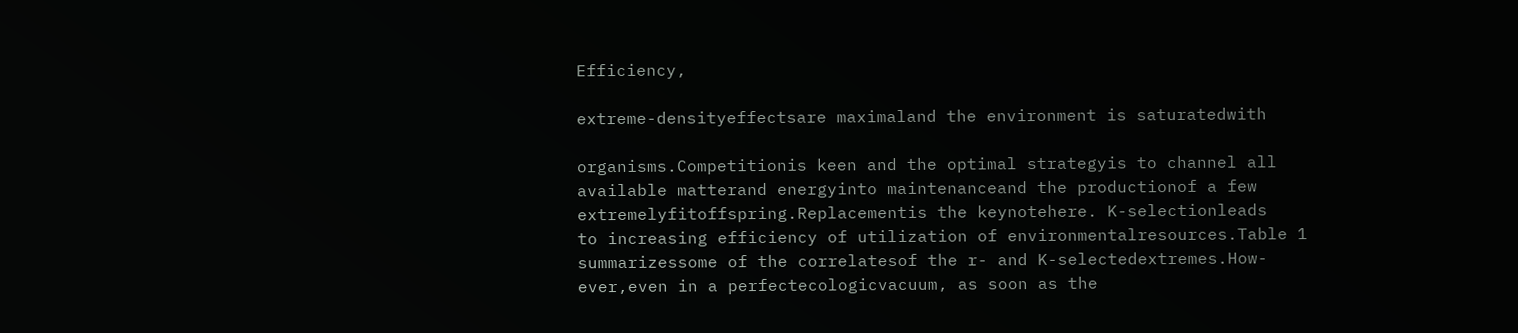Efficiency,

extreme-densityeffectsare maximaland the environment is saturatedwith

organisms.Competitionis keen and the optimal strategyis to channel all
available matterand energyinto maintenanceand the productionof a few
extremelyfitoffspring.Replacementis the keynotehere. K-selectionleads
to increasing efficiency of utilization of environmentalresources.Table 1
summarizessome of the correlatesof the r- and K-selectedextremes.How-
ever,even in a perfectecologicvacuum, as soon as the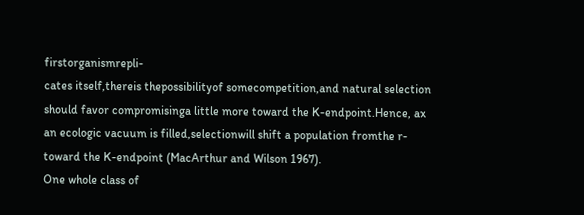firstorganismrepli-
cates itself,thereis thepossibilityof somecompetition,and natural selection
should favor compromisinga little more toward the K-endpoint.Hence, ax
an ecologic vacuum is filled,selectionwill shift a population fromthe r-
toward the K-endpoint (MacArthur and Wilson 1967).
One whole class of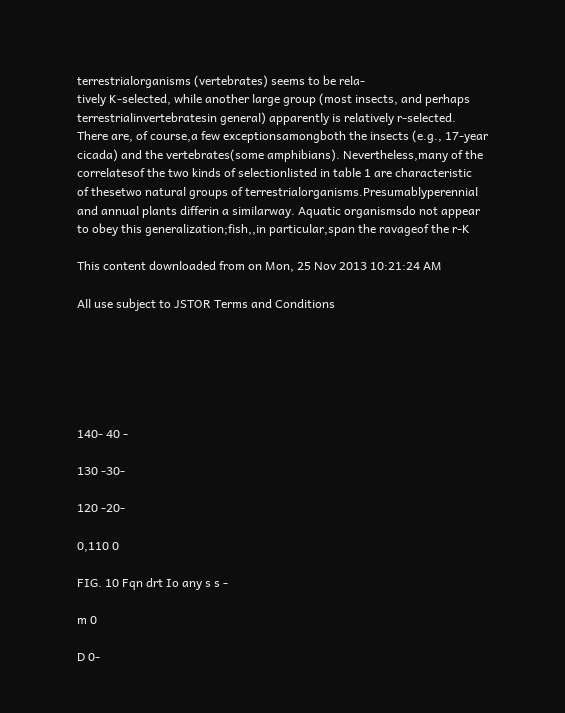terrestrialorganisms (vertebrates) seems to be rela-
tively K-selected, while another large group (most insects, and perhaps
terrestrialinvertebratesin general) apparently is relatively r-selected.
There are, of course,a few exceptionsamongboth the insects (e.g., 17-year
cicada) and the vertebrates(some amphibians). Nevertheless,many of the
correlatesof the two kinds of selectionlisted in table 1 are characteristic
of thesetwo natural groups of terrestrialorganisms.Presumablyperennial
and annual plants differin a similarway. Aquatic organismsdo not appear
to obey this generalization;fish,,in particular,span the ravageof the r-K

This content downloaded from on Mon, 25 Nov 2013 10:21:24 AM

All use subject to JSTOR Terms and Conditions






140- 40 -

130 -30-

120 -20-

0,110 0

FIG. 10 Fqn drt Io any s s -

m 0

D 0-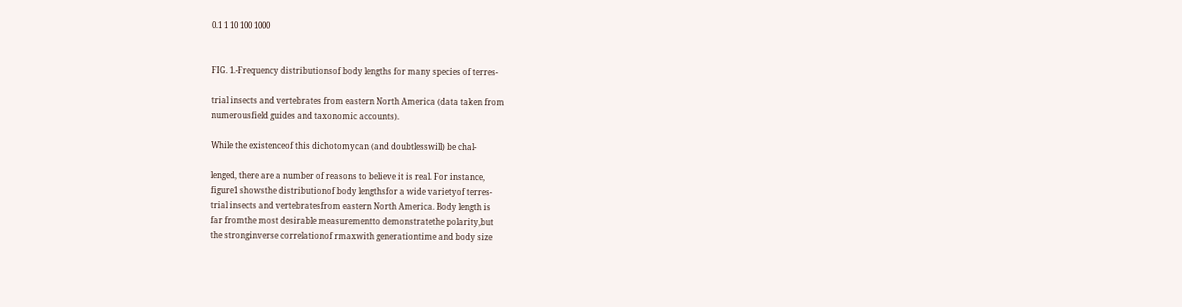0.1 1 10 100 1000


FIG. 1.-Frequency distributionsof body lengths for many species of terres-

trial insects and vertebrates from eastern North America (data taken from
numerousfield guides and taxonomic accounts).

While the existenceof this dichotomycan (and doubtlesswill) be chal-

lenged, there are a number of reasons to believe it is real. For instance,
figure1 showsthe distributionof body lengthsfor a wide varietyof terres-
trial insects and vertebratesfrom eastern North America. Body length is
far fromthe most desirable measurementto demonstratethe polarity,but
the stronginverse correlationof rmaxwith generationtime and body size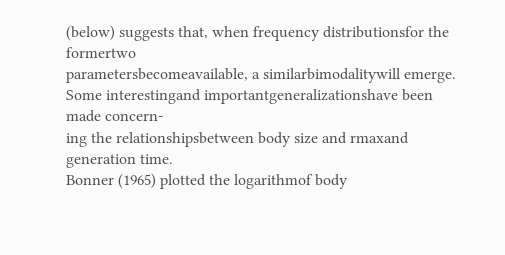(below) suggests that, when frequency distributionsfor the formertwo
parametersbecomeavailable, a similarbimodalitywill emerge.
Some interestingand importantgeneralizationshave been made concern-
ing the relationshipsbetween body size and rmaxand generation time.
Bonner (1965) plotted the logarithmof body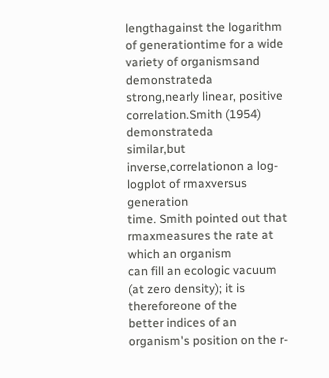lengthagainst the logarithm
of generationtime for a wide variety of organismsand demonstrateda
strong,nearly linear, positive correlation.Smith (1954) demonstrateda
similar,but inverse,correlationon a log-logplot of rmaxversus generation
time. Smith pointed out that rmaxmeasures the rate at which an organism
can fill an ecologic vacuum (at zero density); it is thereforeone of the
better indices of an organism's position on the r-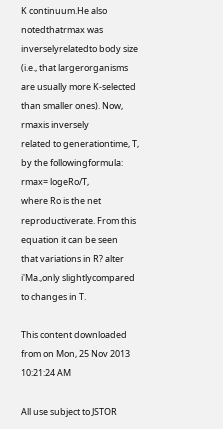K continuum.He also
notedthatrmax was inverselyrelatedto body size (i.e., that largerorganisms
are usually more K-selected than smaller ones). Now, rmaxis inversely
related to generationtime, T, by the followingformula: rmax= logeRo/T,
where Ro is the net reproductiverate. From this equation it can be seen
that variations in R? alter i'Ma.,only slightlycompared to changes in T.

This content downloaded from on Mon, 25 Nov 2013 10:21:24 AM

All use subject to JSTOR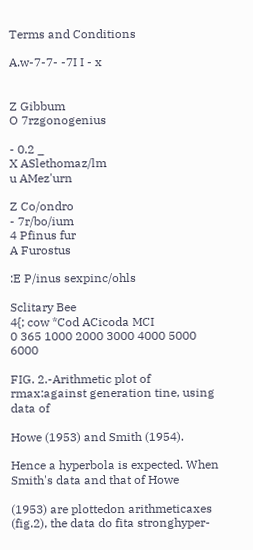Terms and Conditions

A.w-7-7- -7I I - x


Z Gibbum
O 7rzgonogenius

- 0.2 _
X ASlethomaz/lm
u AMez'urn

Z Co/ondro
- 7r/bo/ium
4 Pfinus fur
A Furostus

:E P/inus sexpinc/ohls

Sclitary Bee
4{; cow *Cod ACicoda MCI
0 365 1000 2000 3000 4000 5000 6000

FIG. 2.-Arithmetic plot of rmax:against generation tine, using data of

Howe (1953) and Smith (1954).

Hence a hyperbola is expected. When Smith's data and that of Howe

(1953) are plottedon arithmeticaxes (fig.2), the data do fita stronghyper-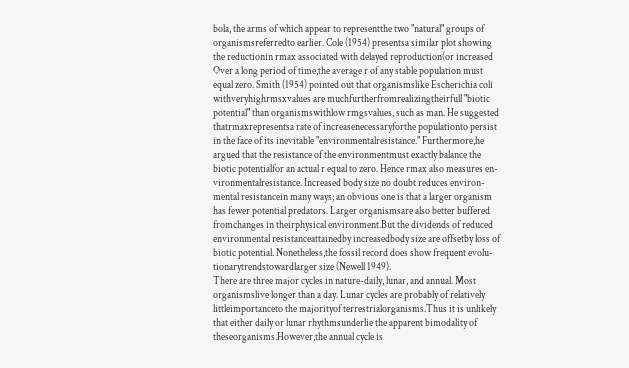bola, the arms of which appear to representthe two "natural" groups of
organismsreferredto earlier. Cole (1954) presentsa similar plot showing
the reductionin rmax associated with delayed reproduction(or increased
Over a long period of time,the average r of any stable population must
equal zero. Smith (1954) pointed out that organismslike Escherichia coli
withveryhighrmsxvalues are muchfurtherfromrealizingtheirfull "biotic
potential" than organismswithlow rmgsvalues, such as man. He suggested
thatrmaxrepresentsa rate of increasenecessaryforthe populationto persist
in the face of its inevitable "environmentalresistance." Furthermore,he
argued that the resistance of the environmentmust exactly balance the
biotic potentialfor an actual r equal to zero. Hence rmax also measures en-
vironmentalresistance. Increased body size no doubt reduces environ-
mental resistancein many ways; an obvious one is that a larger organism
has fewer potential predators. Larger organismsare also better buffered
fromchanges in theirphysical environment.But the dividends of reduced
environmental resistanceattainedby increasedbody size are offsetby loss of
biotic potential. Nonetheless,the fossil record does show frequent evolu-
tionarytrendstowardlarger size (Newell 1949).
There are three major cycles in nature-daily, lunar, and annual. Most
organismslive longer than a day. Lunar cycles are probably of relatively
littleimportanceto the majorityof terrestrialorganisms.Thus it is unlikely
that either daily or lunar rhythmsunderlie the apparent bimodality of
theseorganisms.However,the annual cycle is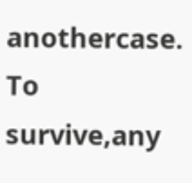anothercase. To survive,any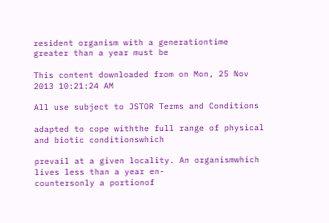resident organism with a generationtime greater than a year must be

This content downloaded from on Mon, 25 Nov 2013 10:21:24 AM

All use subject to JSTOR Terms and Conditions

adapted to cope withthe full range of physical and biotic conditionswhich

prevail at a given locality. An organismwhich lives less than a year en-
countersonly a portionof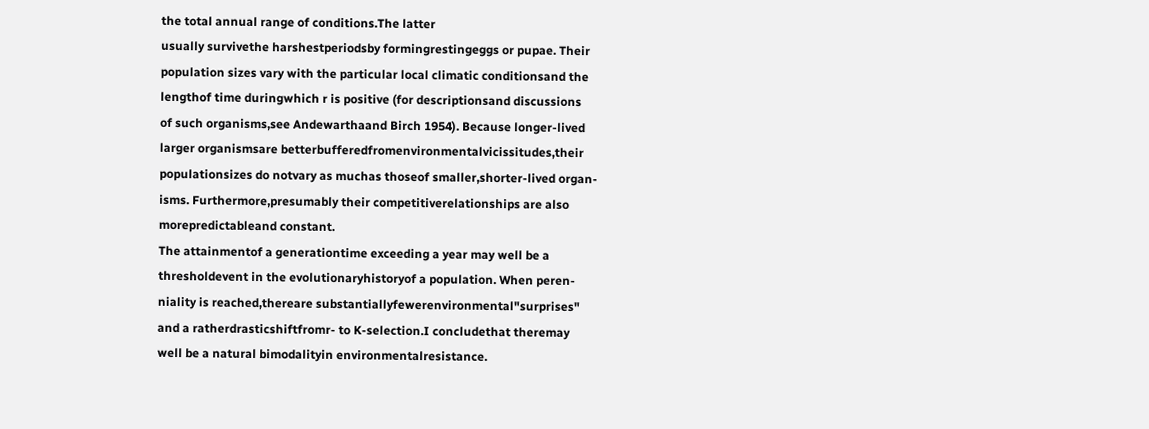the total annual range of conditions.The latter
usually survivethe harshestperiodsby formingrestingeggs or pupae. Their
population sizes vary with the particular local climatic conditionsand the
lengthof time duringwhich r is positive (for descriptionsand discussions
of such organisms,see Andewarthaand Birch 1954). Because longer-lived
larger organismsare betterbufferedfromenvironmentalvicissitudes,their
populationsizes do notvary as muchas thoseof smaller,shorter-lived organ-
isms. Furthermore,presumably their competitiverelationships are also
morepredictableand constant.
The attainmentof a generationtime exceeding a year may well be a
thresholdevent in the evolutionaryhistoryof a population. When peren-
niality is reached,thereare substantiallyfewerenvironmental"surprises"
and a ratherdrasticshiftfromr- to K-selection.I concludethat theremay
well be a natural bimodalityin environmentalresistance.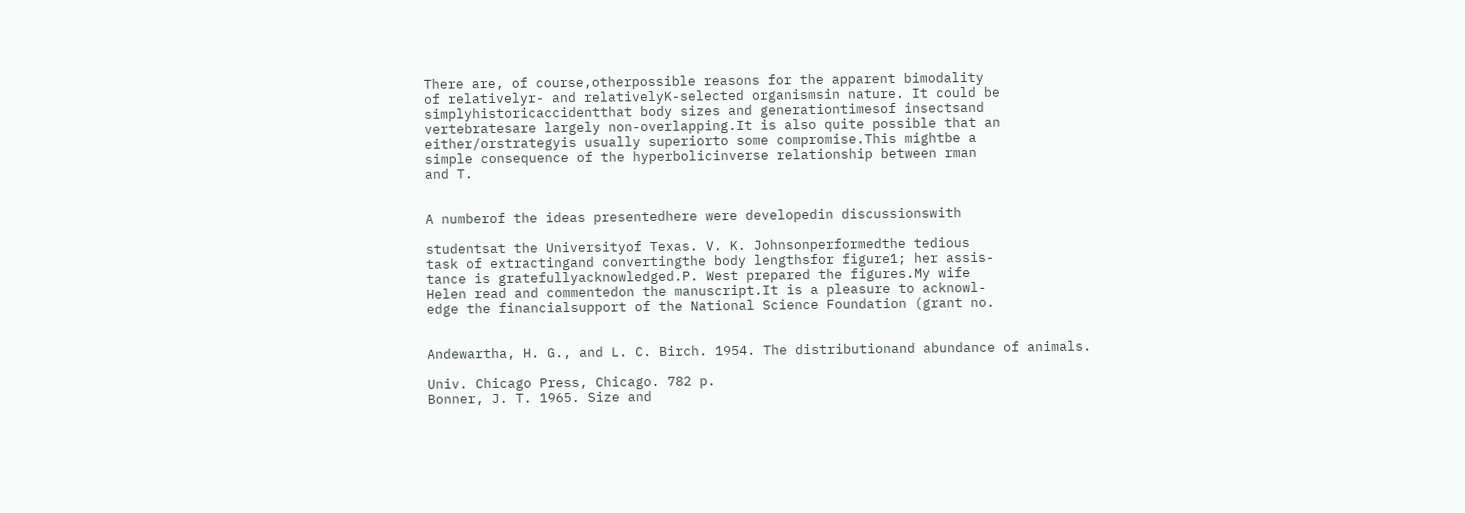There are, of course,otherpossible reasons for the apparent bimodality
of relativelyr- and relativelyK-selected organismsin nature. It could be
simplyhistoricaccidentthat body sizes and generationtimesof insectsand
vertebratesare largely non-overlapping.It is also quite possible that an
either/orstrategyis usually superiorto some compromise.This mightbe a
simple consequence of the hyperbolicinverse relationship between rman
and T.


A numberof the ideas presentedhere were developedin discussionswith

studentsat the Universityof Texas. V. K. Johnsonperformedthe tedious
task of extractingand convertingthe body lengthsfor figure1; her assis-
tance is gratefullyacknowledged.P. West prepared the figures.My wife
Helen read and commentedon the manuscript.It is a pleasure to acknowl-
edge the financialsupport of the National Science Foundation (grant no.


Andewartha, H. G., and L. C. Birch. 1954. The distributionand abundance of animals.

Univ. Chicago Press, Chicago. 782 p.
Bonner, J. T. 1965. Size and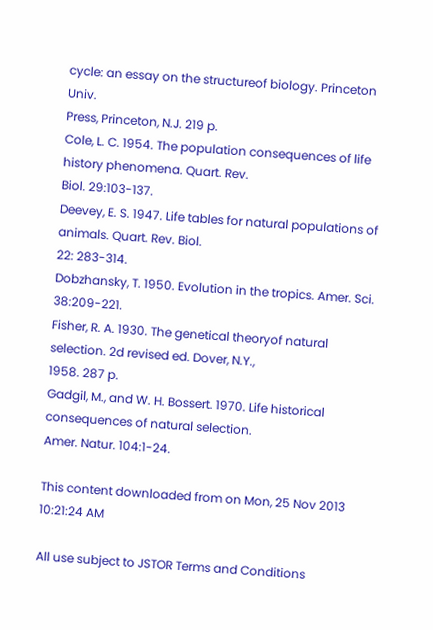cycle: an essay on the structureof biology. Princeton Univ.
Press, Princeton, N.J. 219 p.
Cole, L. C. 1954. The population consequences of life history phenomena. Quart. Rev.
Biol. 29:103-137.
Deevey, E. S. 1947. Life tables for natural populations of animals. Quart. Rev. Biol.
22: 283-314.
Dobzhansky, T. 1950. Evolution in the tropics. Amer. Sci. 38:209-221.
Fisher, R. A. 1930. The genetical theoryof natural selection. 2d revised ed. Dover, N.Y.,
1958. 287 p.
Gadgil, M., and W. H. Bossert. 1970. Life historical consequences of natural selection.
Amer. Natur. 104:1-24.

This content downloaded from on Mon, 25 Nov 2013 10:21:24 AM

All use subject to JSTOR Terms and Conditions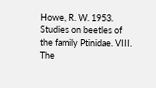Howe, R. W. 1953. Studies on beetles of the family Ptinidae. VIII. The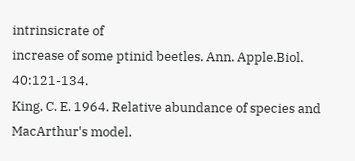intrinsicrate of
increase of some ptinid beetles. Ann. Apple.Biol. 40:121-134.
King, C. E. 1964. Relative abundance of species and MacArthur's model.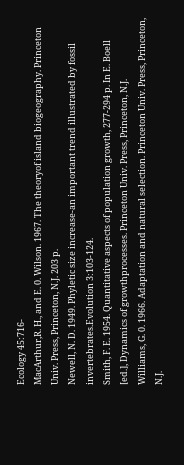Ecology 45:716-
MacArthur,R. H., and E. 0. Wilson. 1967. The theoryof island biogeography. Princeton
Univ. Press, Princeton, N.J. 203 p.
Newell, N. D. 1949. Phyletic size increase-an important trend illustrated by fossil
invertebrates.Evolution 3:103-124.
Smith, F. E. 1954. Quantitative aspects of population growth, 277-294 p. In E. Boell
[ed.], Dynamics of growthprocesses. Princeton Univ. Press, Princeton, N.J.
Williams, G. 0. 1966. Adaptation and natural selection. Princeton Univ. Press, Princeton,
N.J.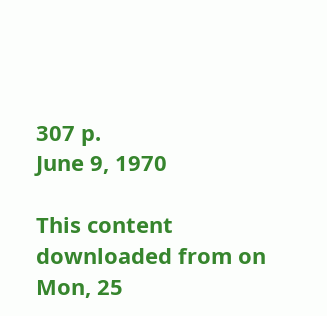307 p.
June 9, 1970

This content downloaded from on Mon, 25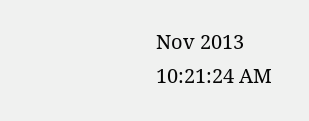Nov 2013 10:21:24 AM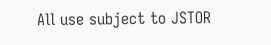All use subject to JSTOR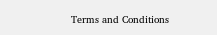Terms and Conditions